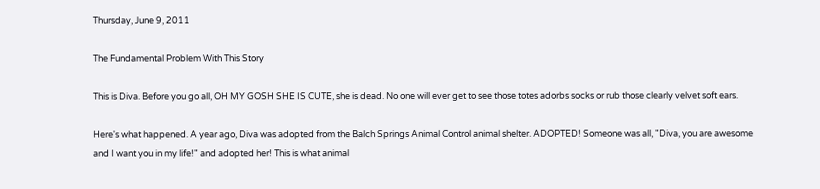Thursday, June 9, 2011

The Fundamental Problem With This Story

This is Diva. Before you go all, OH MY GOSH SHE IS CUTE, she is dead. No one will ever get to see those totes adorbs socks or rub those clearly velvet soft ears.

Here's what happened. A year ago, Diva was adopted from the Balch Springs Animal Control animal shelter. ADOPTED! Someone was all, "Diva, you are awesome and I want you in my life!" and adopted her! This is what animal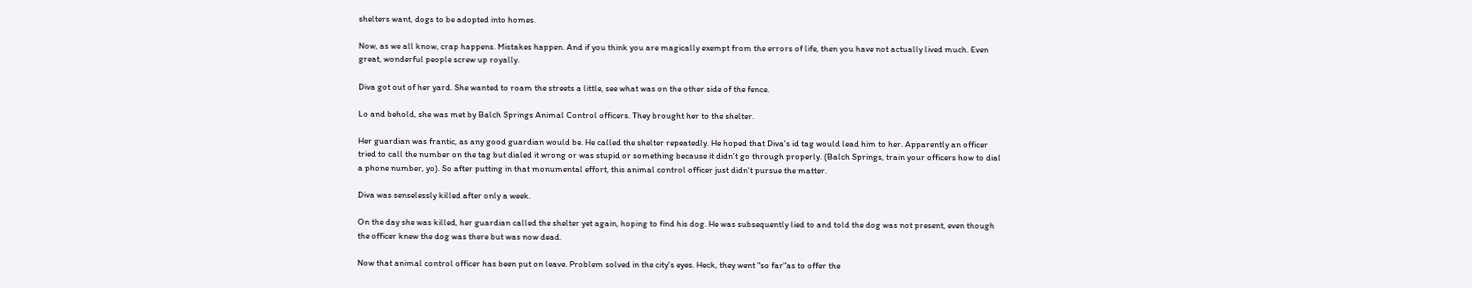shelters want, dogs to be adopted into homes.

Now, as we all know, crap happens. Mistakes happen. And if you think you are magically exempt from the errors of life, then you have not actually lived much. Even great, wonderful people screw up royally.

Diva got out of her yard. She wanted to roam the streets a little, see what was on the other side of the fence.

Lo and behold, she was met by Balch Springs Animal Control officers. They brought her to the shelter.

Her guardian was frantic, as any good guardian would be. He called the shelter repeatedly. He hoped that Diva's id tag would lead him to her. Apparently an officer tried to call the number on the tag but dialed it wrong or was stupid or something because it didn't go through properly. (Balch Springs, train your officers how to dial a phone number, yo). So after putting in that monumental effort, this animal control officer just didn't pursue the matter.

Diva was senselessly killed after only a week.

On the day she was killed, her guardian called the shelter yet again, hoping to find his dog. He was subsequently lied to and told the dog was not present, even though the officer knew the dog was there but was now dead.

Now that animal control officer has been put on leave. Problem solved in the city's eyes. Heck, they went "so far"as to offer the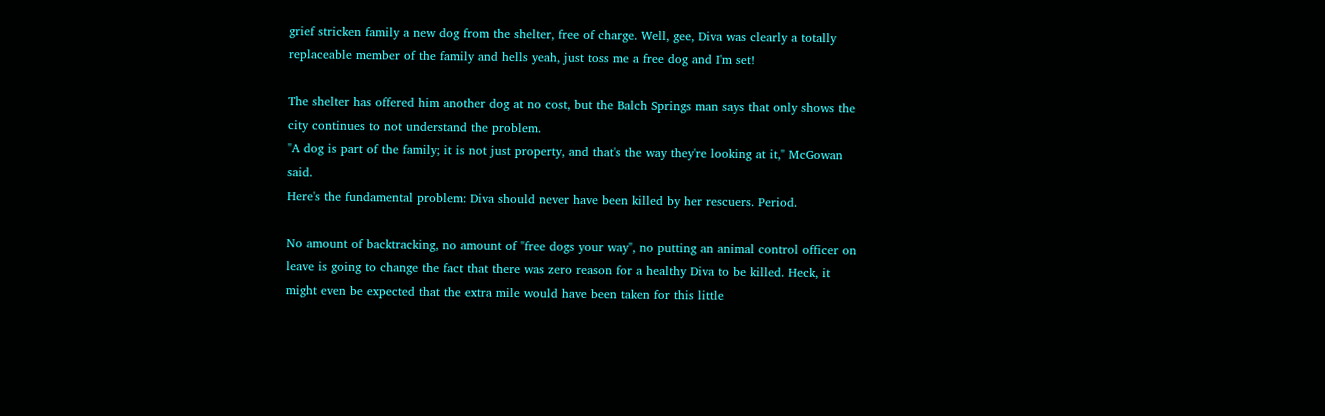grief stricken family a new dog from the shelter, free of charge. Well, gee, Diva was clearly a totally replaceable member of the family and hells yeah, just toss me a free dog and I'm set!

The shelter has offered him another dog at no cost, but the Balch Springs man says that only shows the city continues to not understand the problem.
"A dog is part of the family; it is not just property, and that's the way they're looking at it," McGowan said.
Here's the fundamental problem: Diva should never have been killed by her rescuers. Period.

No amount of backtracking, no amount of "free dogs your way", no putting an animal control officer on leave is going to change the fact that there was zero reason for a healthy Diva to be killed. Heck, it might even be expected that the extra mile would have been taken for this little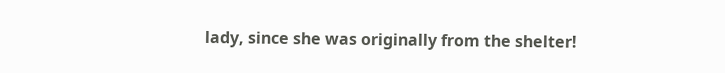lady, since she was originally from the shelter!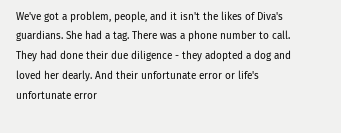We've got a problem, people, and it isn't the likes of Diva's guardians. She had a tag. There was a phone number to call. They had done their due diligence - they adopted a dog and loved her dearly. And their unfortunate error or life's unfortunate error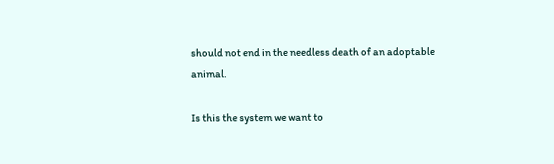should not end in the needless death of an adoptable animal.

Is this the system we want to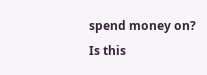spend money on? Is this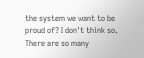the system we want to be proud of? I don't think so. There are so many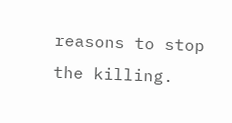reasons to stop the killing.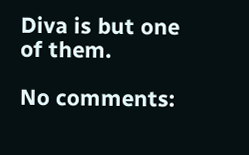Diva is but one of them.

No comments: